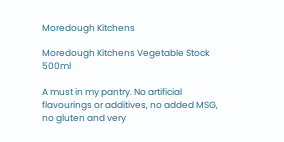Moredough Kitchens

Moredough Kitchens Vegetable Stock 500ml

A must in my pantry. No artificial flavourings or additives, no added MSG, no gluten and very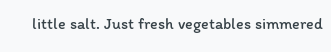little salt. Just fresh vegetables simmered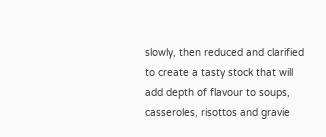slowly, then reduced and clarified to create a tasty stock that will add depth of flavour to soups, casseroles, risottos and gravie